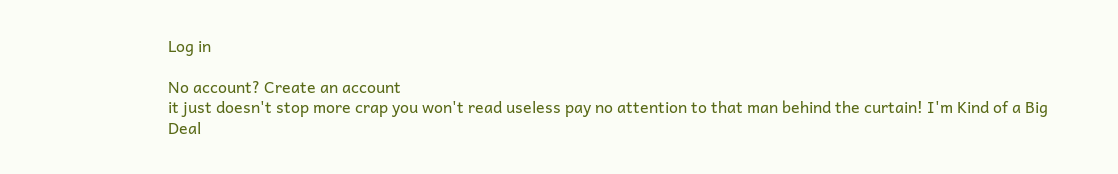Log in

No account? Create an account
it just doesn't stop more crap you won't read useless pay no attention to that man behind the curtain! I'm Kind of a Big Deal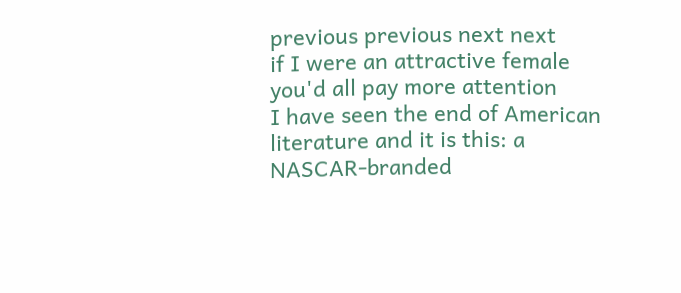previous previous next next
if I were an attractive female you'd all pay more attention
I have seen the end of American literature and it is this: a NASCAR-branded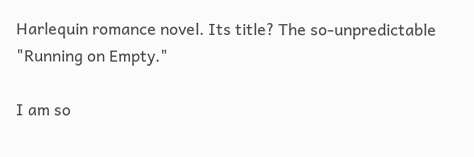Harlequin romance novel. Its title? The so-unpredictable "Running on Empty."

I am so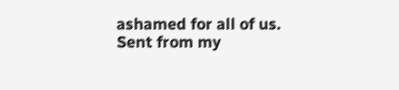ashamed for all of us.
Sent from my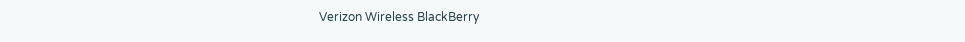Verizon Wireless BlackBerry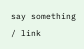say something / link